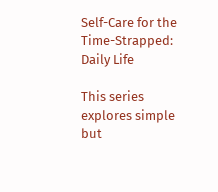Self-Care for the Time-Strapped: Daily Life

This series explores simple but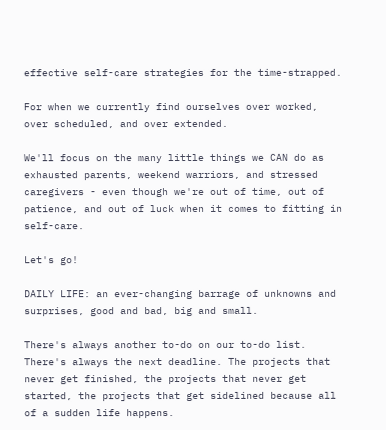effective self-care strategies for the time-strapped.

For when we currently find ourselves over worked, over scheduled, and over extended.

We'll focus on the many little things we CAN do as exhausted parents, weekend warriors, and stressed caregivers - even though we're out of time, out of patience, and out of luck when it comes to fitting in self-care.

Let's go!

DAILY LIFE: an ever-changing barrage of unknowns and surprises, good and bad, big and small.

There's always another to-do on our to-do list. There's always the next deadline. The projects that never get finished, the projects that never get started, the projects that get sidelined because all of a sudden life happens.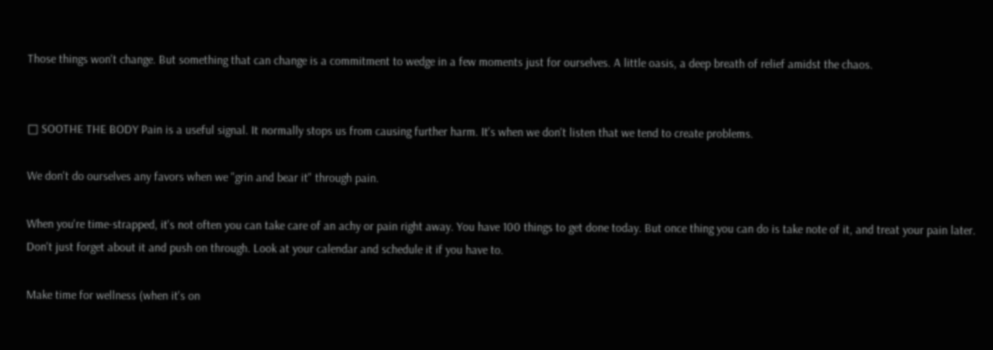Those things won't change. But something that can change is a commitment to wedge in a few moments just for ourselves. A little oasis, a deep breath of relief amidst the chaos.


□ SOOTHE THE BODY Pain is a useful signal. It normally stops us from causing further harm. It's when we don't listen that we tend to create problems.

We don't do ourselves any favors when we "grin and bear it" through pain.

When you're time-strapped, it's not often you can take care of an achy or pain right away. You have 100 things to get done today. But once thing you can do is take note of it, and treat your pain later. Don't just forget about it and push on through. Look at your calendar and schedule it if you have to.

Make time for wellness (when it's on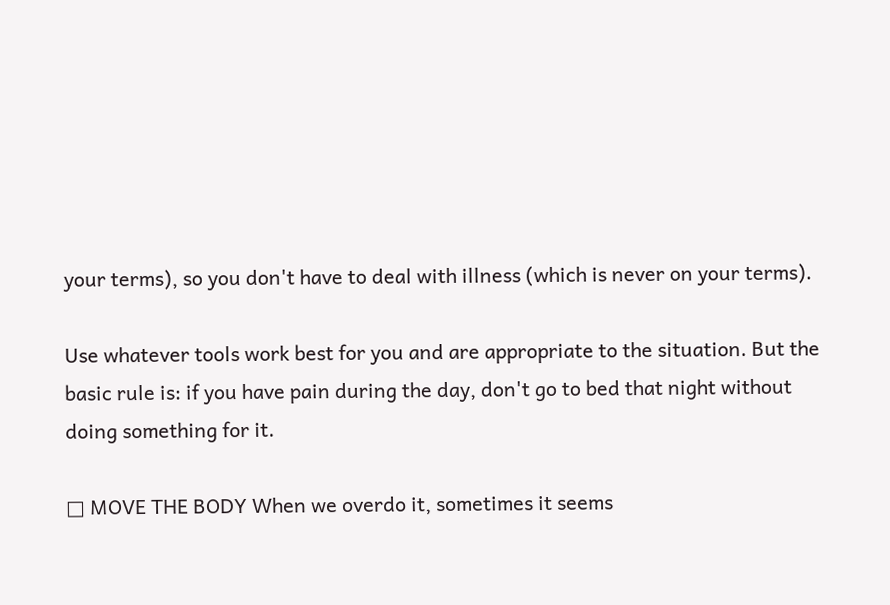your terms), so you don't have to deal with illness (which is never on your terms).

Use whatever tools work best for you and are appropriate to the situation. But the basic rule is: if you have pain during the day, don't go to bed that night without doing something for it.

□ MOVE THE BODY When we overdo it, sometimes it seems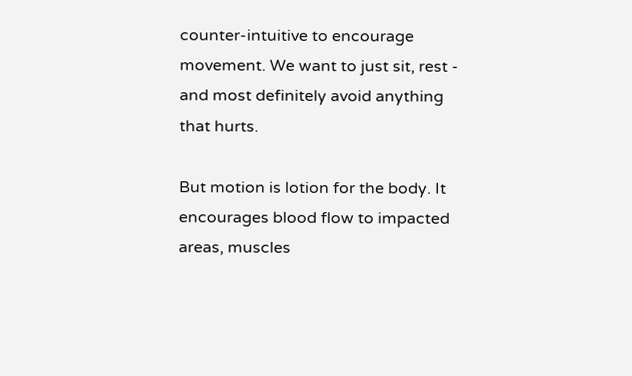counter-intuitive to encourage movement. We want to just sit, rest - and most definitely avoid anything that hurts.

But motion is lotion for the body. It encourages blood flow to impacted areas, muscles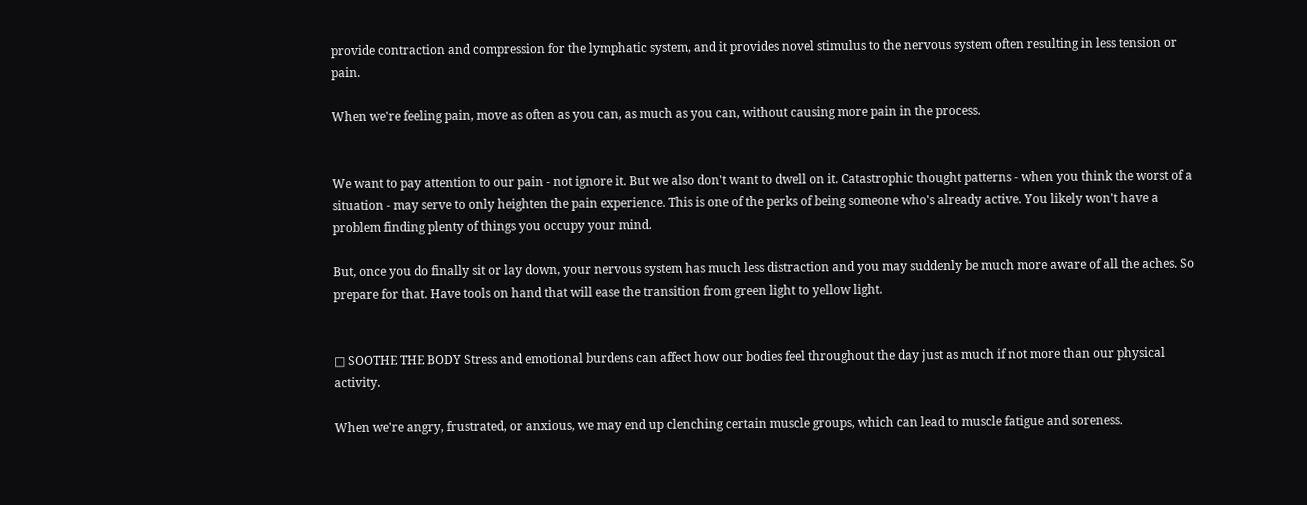provide contraction and compression for the lymphatic system, and it provides novel stimulus to the nervous system often resulting in less tension or pain.

When we're feeling pain, move as often as you can, as much as you can, without causing more pain in the process.


We want to pay attention to our pain - not ignore it. But we also don't want to dwell on it. Catastrophic thought patterns - when you think the worst of a situation - may serve to only heighten the pain experience. This is one of the perks of being someone who's already active. You likely won't have a problem finding plenty of things you occupy your mind.

But, once you do finally sit or lay down, your nervous system has much less distraction and you may suddenly be much more aware of all the aches. So prepare for that. Have tools on hand that will ease the transition from green light to yellow light.


□ SOOTHE THE BODY Stress and emotional burdens can affect how our bodies feel throughout the day just as much if not more than our physical activity.

When we're angry, frustrated, or anxious, we may end up clenching certain muscle groups, which can lead to muscle fatigue and soreness.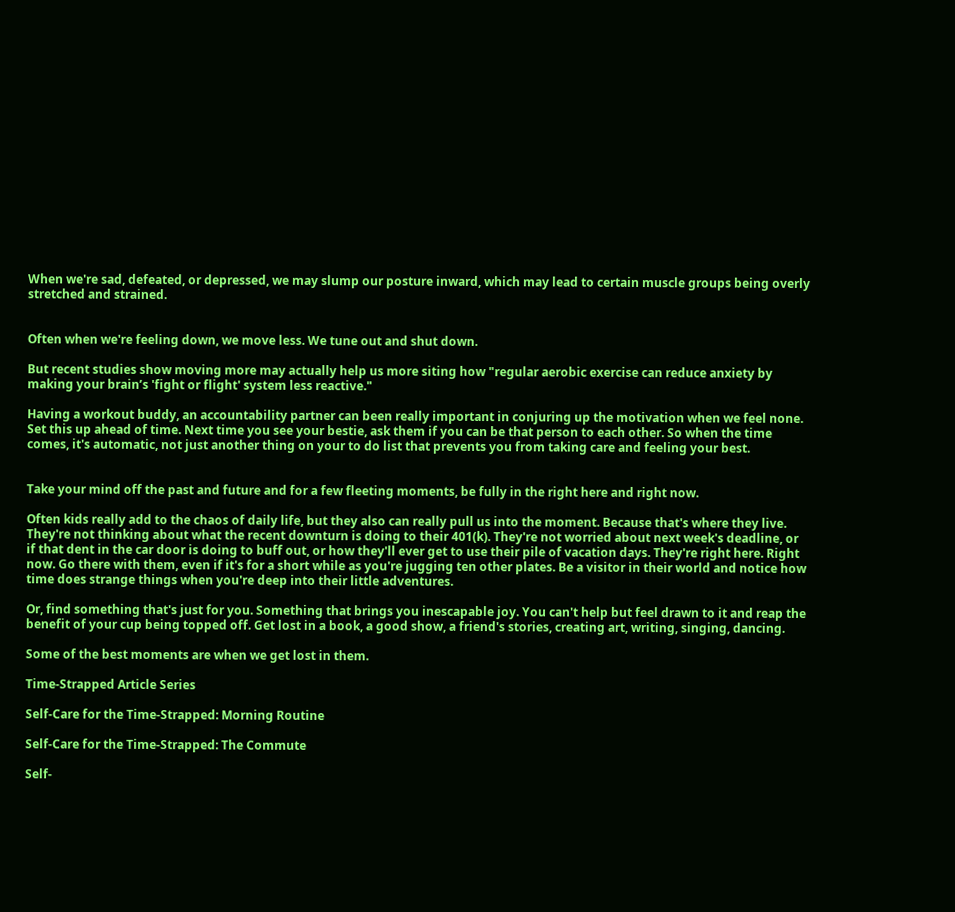When we're sad, defeated, or depressed, we may slump our posture inward, which may lead to certain muscle groups being overly stretched and strained.


Often when we're feeling down, we move less. We tune out and shut down.

But recent studies show moving more may actually help us more siting how "regular aerobic exercise can reduce anxiety by making your brain’s 'fight or flight' system less reactive."

Having a workout buddy, an accountability partner can been really important in conjuring up the motivation when we feel none. Set this up ahead of time. Next time you see your bestie, ask them if you can be that person to each other. So when the time comes, it's automatic, not just another thing on your to do list that prevents you from taking care and feeling your best.


Take your mind off the past and future and for a few fleeting moments, be fully in the right here and right now.

Often kids really add to the chaos of daily life, but they also can really pull us into the moment. Because that's where they live. They're not thinking about what the recent downturn is doing to their 401(k). They're not worried about next week's deadline, or if that dent in the car door is doing to buff out, or how they'll ever get to use their pile of vacation days. They're right here. Right now. Go there with them, even if it's for a short while as you're jugging ten other plates. Be a visitor in their world and notice how time does strange things when you're deep into their little adventures.

Or, find something that's just for you. Something that brings you inescapable joy. You can't help but feel drawn to it and reap the benefit of your cup being topped off. Get lost in a book, a good show, a friend's stories, creating art, writing, singing, dancing.

Some of the best moments are when we get lost in them.

Time-Strapped Article Series

Self-Care for the Time-Strapped: Morning Routine

Self-Care for the Time-Strapped: The Commute

Self-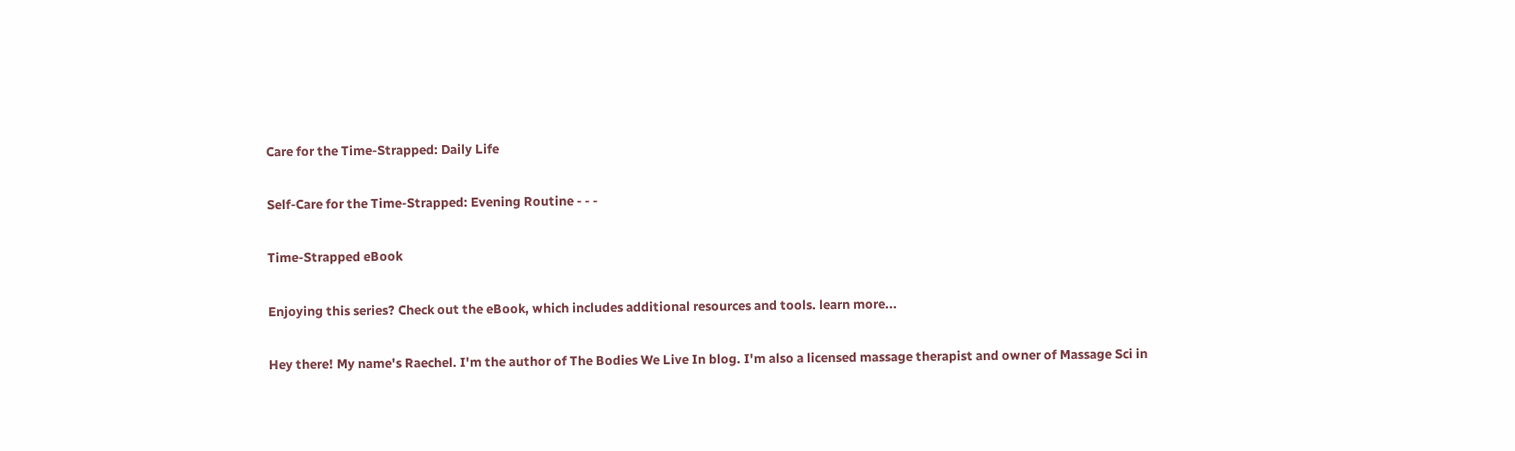Care for the Time-Strapped: Daily Life

Self-Care for the Time-Strapped: Evening Routine - - -

Time-Strapped eBook

Enjoying this series? Check out the eBook, which includes additional resources and tools. learn more...

Hey there! My name's Raechel. I'm the author of The Bodies We Live In blog. I'm also a licensed massage therapist and owner of Massage Sci in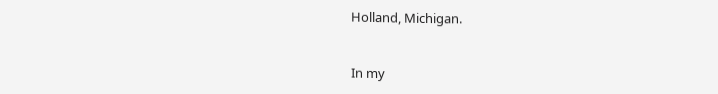Holland, Michigan.


In my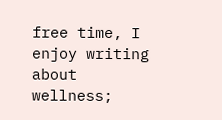free time, I enjoy writing about wellness;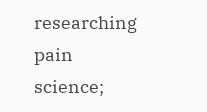researching pain science;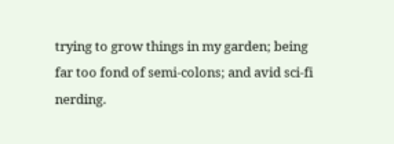trying to grow things in my garden; being far too fond of semi-colons; and avid sci-fi nerding.